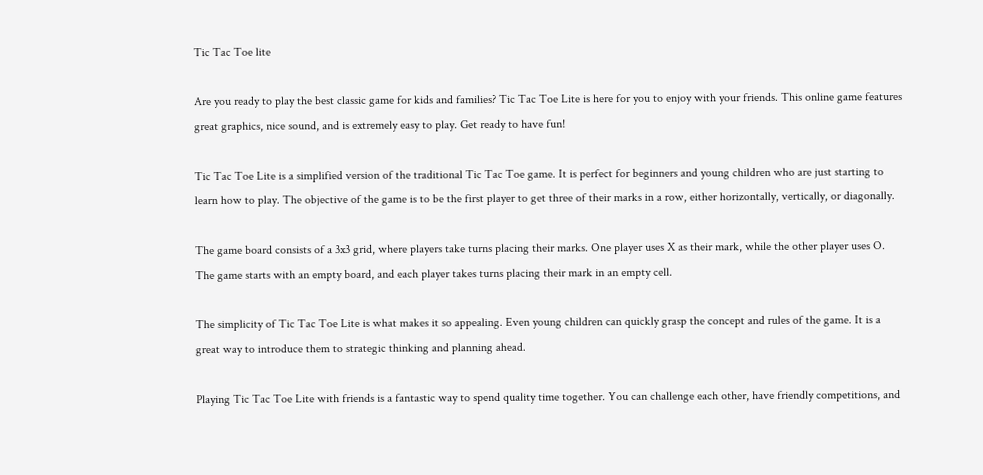Tic Tac Toe lite

Are you ready to play the best classic game for kids and families? Tic Tac Toe Lite is here for you to enjoy with your friends. This online game features great graphics, nice sound, and is extremely easy to play. Get ready to have fun!

Tic Tac Toe Lite is a simplified version of the traditional Tic Tac Toe game. It is perfect for beginners and young children who are just starting to learn how to play. The objective of the game is to be the first player to get three of their marks in a row, either horizontally, vertically, or diagonally.

The game board consists of a 3x3 grid, where players take turns placing their marks. One player uses X as their mark, while the other player uses O. The game starts with an empty board, and each player takes turns placing their mark in an empty cell.

The simplicity of Tic Tac Toe Lite is what makes it so appealing. Even young children can quickly grasp the concept and rules of the game. It is a great way to introduce them to strategic thinking and planning ahead.

Playing Tic Tac Toe Lite with friends is a fantastic way to spend quality time together. You can challenge each other, have friendly competitions, and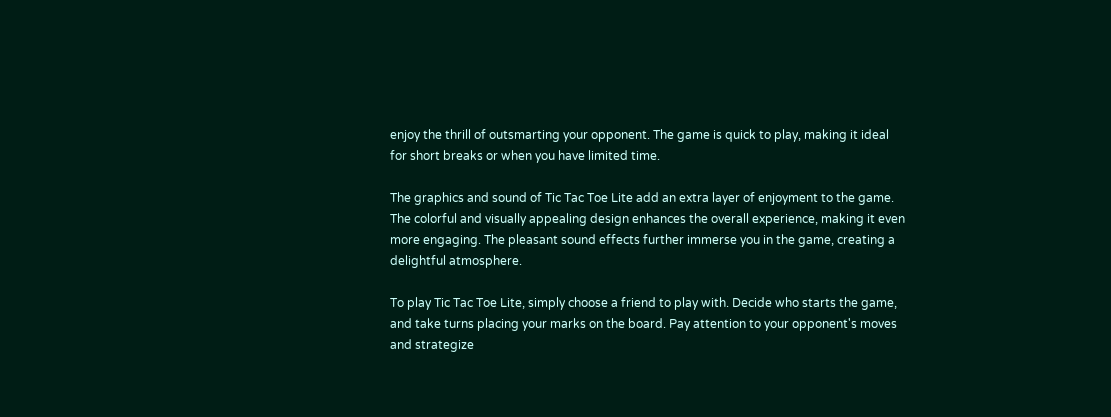enjoy the thrill of outsmarting your opponent. The game is quick to play, making it ideal for short breaks or when you have limited time.

The graphics and sound of Tic Tac Toe Lite add an extra layer of enjoyment to the game. The colorful and visually appealing design enhances the overall experience, making it even more engaging. The pleasant sound effects further immerse you in the game, creating a delightful atmosphere.

To play Tic Tac Toe Lite, simply choose a friend to play with. Decide who starts the game, and take turns placing your marks on the board. Pay attention to your opponent's moves and strategize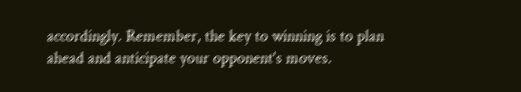accordingly. Remember, the key to winning is to plan ahead and anticipate your opponent's moves.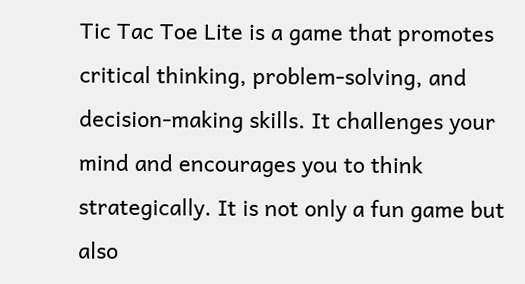Tic Tac Toe Lite is a game that promotes critical thinking, problem-solving, and decision-making skills. It challenges your mind and encourages you to think strategically. It is not only a fun game but also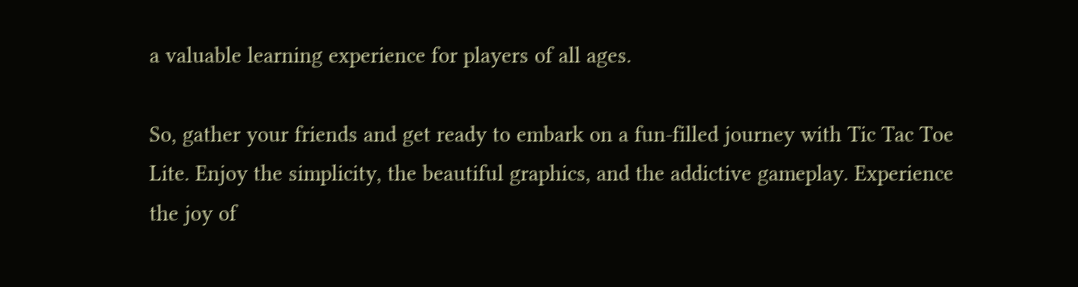a valuable learning experience for players of all ages.

So, gather your friends and get ready to embark on a fun-filled journey with Tic Tac Toe Lite. Enjoy the simplicity, the beautiful graphics, and the addictive gameplay. Experience the joy of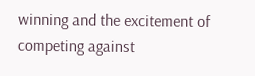winning and the excitement of competing against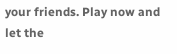your friends. Play now and let the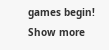games begin!
Show more